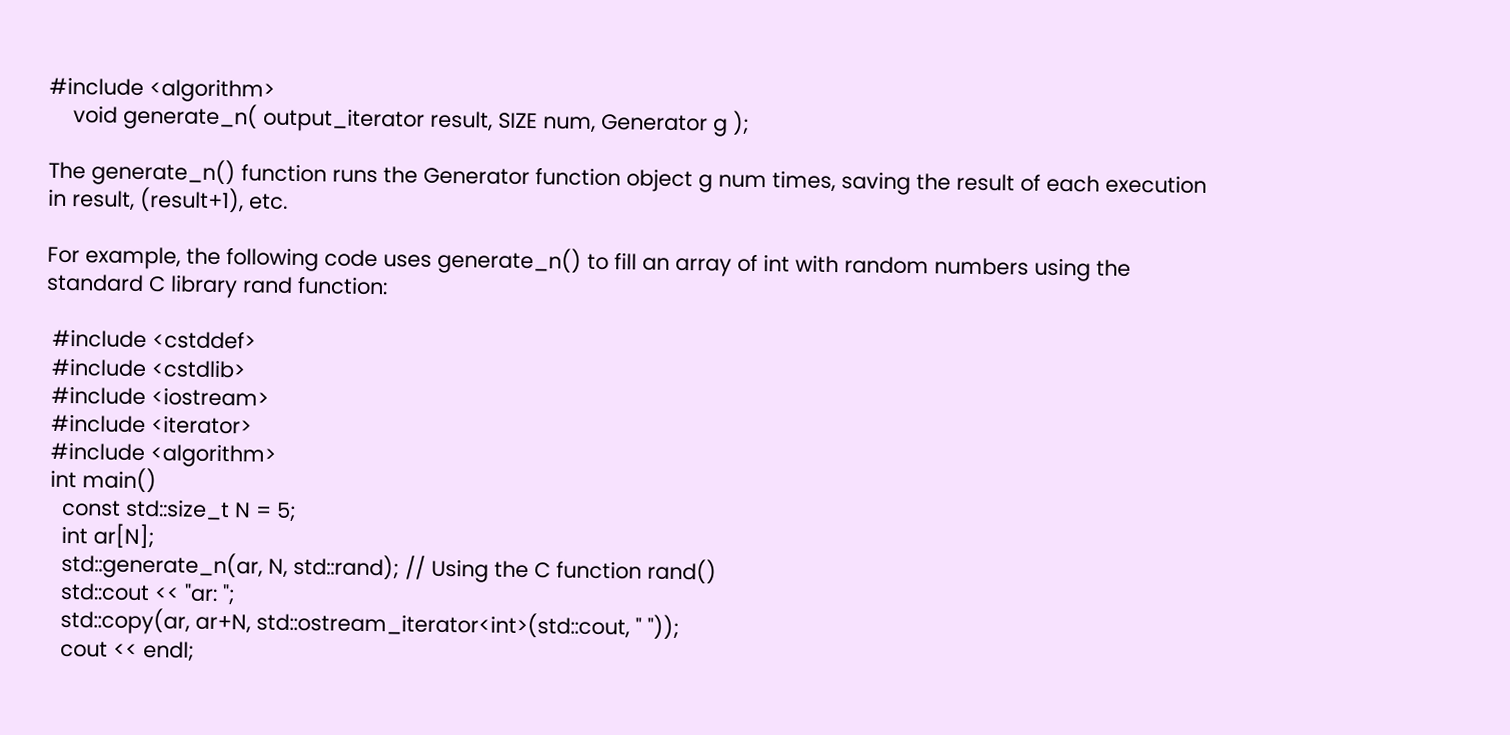#include <algorithm>
    void generate_n( output_iterator result, SIZE num, Generator g );

The generate_n() function runs the Generator function object g num times, saving the result of each execution in result, (result+1), etc.

For example, the following code uses generate_n() to fill an array of int with random numbers using the standard C library rand function:

 #include <cstddef>
 #include <cstdlib>
 #include <iostream>
 #include <iterator>
 #include <algorithm>
 int main()
   const std::size_t N = 5;
   int ar[N];
   std::generate_n(ar, N, std::rand); // Using the C function rand()
   std::cout << "ar: ";
   std::copy(ar, ar+N, std::ostream_iterator<int>(std::cout, " "));
   cout << endl;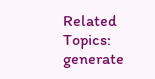Related Topics: generate